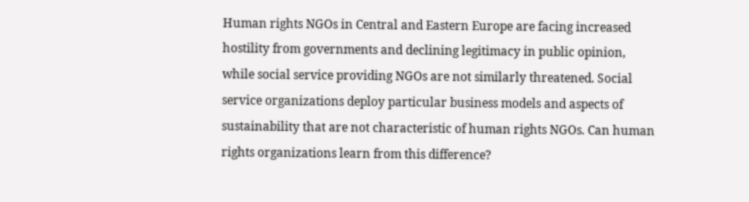Human rights NGOs in Central and Eastern Europe are facing increased hostility from governments and declining legitimacy in public opinion, while social service providing NGOs are not similarly threatened. Social service organizations deploy particular business models and aspects of sustainability that are not characteristic of human rights NGOs. Can human rights organizations learn from this difference?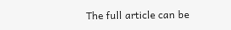The full article can be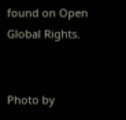found on Open Global Rights.


Photo by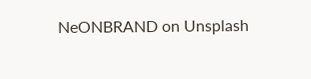NeONBRAND on Unsplash